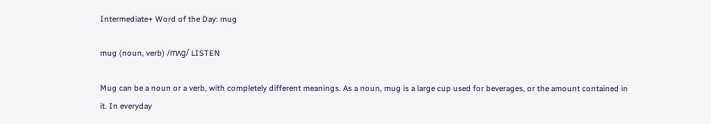Intermediate+ Word of the Day: mug

mug (noun, verb) /mʌg/ LISTEN

Mug can be a noun or a verb, with completely different meanings. As a noun, mug is a large cup used for beverages, or the amount contained in it. In everyday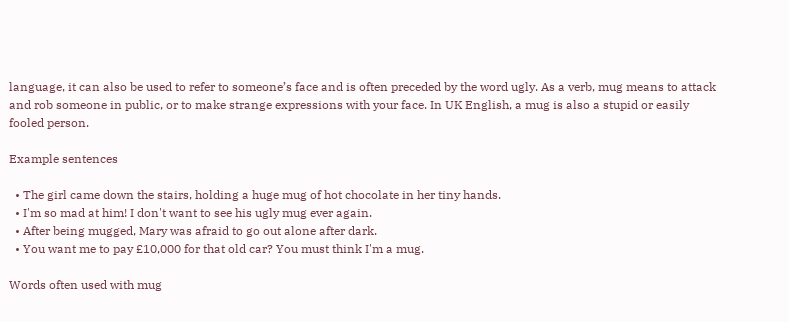language, it can also be used to refer to someone’s face and is often preceded by the word ugly. As a verb, mug means to attack and rob someone in public, or to make strange expressions with your face. In UK English, a mug is also a stupid or easily fooled person.

Example sentences

  • The girl came down the stairs, holding a huge mug of hot chocolate in her tiny hands.
  • I'm so mad at him! I don't want to see his ugly mug ever again.
  • After being mugged, Mary was afraid to go out alone after dark.
  • You want me to pay £10,000 for that old car? You must think I'm a mug.

Words often used with mug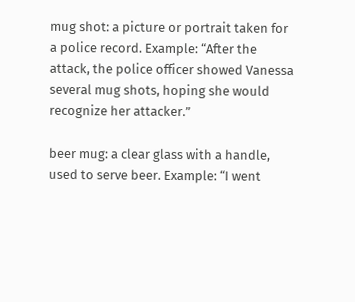mug shot: a picture or portrait taken for a police record. Example: “After the attack, the police officer showed Vanessa several mug shots, hoping she would recognize her attacker.”

beer mug: a clear glass with a handle, used to serve beer. Example: “I went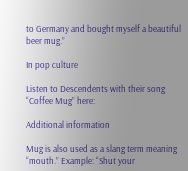to Germany and bought myself a beautiful beer mug.”

In pop culture

Listen to Descendents with their song “Coffee Mug” here:

Additional information

Mug is also used as a slang term meaning “mouth.” Example: “Shut your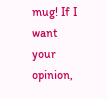mug! If I want your opinion,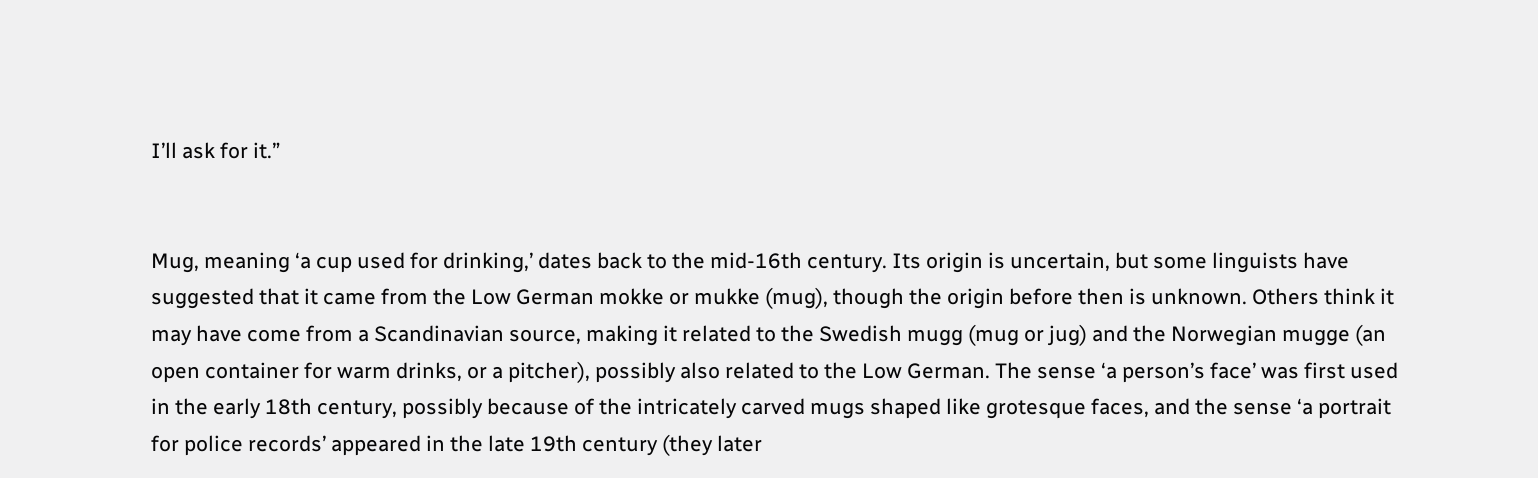I’ll ask for it.”


Mug, meaning ‘a cup used for drinking,’ dates back to the mid-16th century. Its origin is uncertain, but some linguists have suggested that it came from the Low German mokke or mukke (mug), though the origin before then is unknown. Others think it may have come from a Scandinavian source, making it related to the Swedish mugg (mug or jug) and the Norwegian mugge (an open container for warm drinks, or a pitcher), possibly also related to the Low German. The sense ‘a person’s face’ was first used in the early 18th century, possibly because of the intricately carved mugs shaped like grotesque faces, and the sense ‘a portrait for police records’ appeared in the late 19th century (they later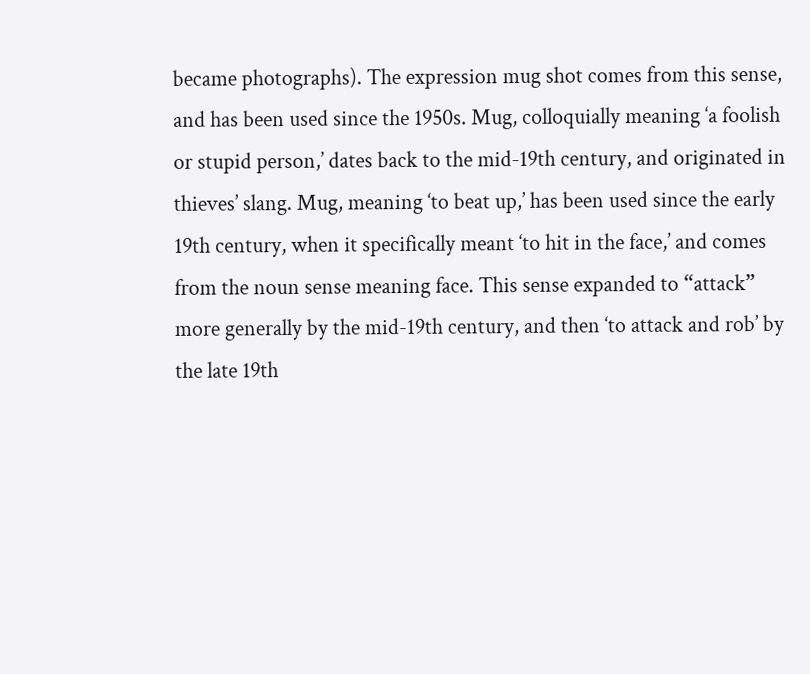became photographs). The expression mug shot comes from this sense, and has been used since the 1950s. Mug, colloquially meaning ‘a foolish or stupid person,’ dates back to the mid-19th century, and originated in thieves’ slang. Mug, meaning ‘to beat up,’ has been used since the early 19th century, when it specifically meant ‘to hit in the face,’ and comes from the noun sense meaning face. This sense expanded to “attack” more generally by the mid-19th century, and then ‘to attack and rob’ by the late 19th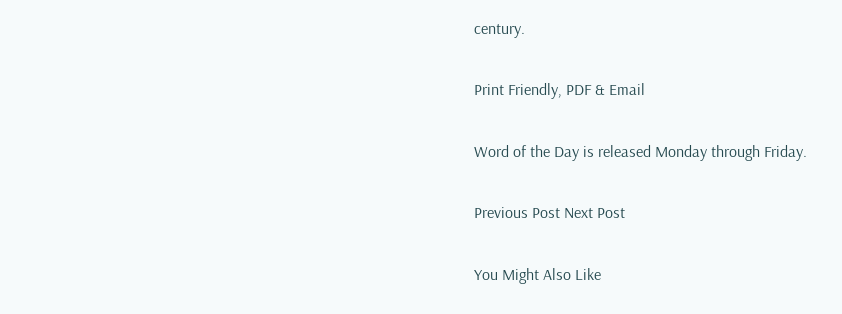century.

Print Friendly, PDF & Email

Word of the Day is released Monday through Friday.

Previous Post Next Post

You Might Also Like